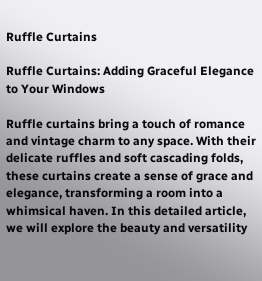Ruffle Curtains

Ruffle Curtains: Adding Graceful Elegance to Your Windows

Ruffle curtains bring a touch of romance and vintage charm to any space. With their delicate ruffles and soft cascading folds, these curtains create a sense of grace and elegance, transforming a room into a whimsical haven. In this detailed article, we will explore the beauty and versatility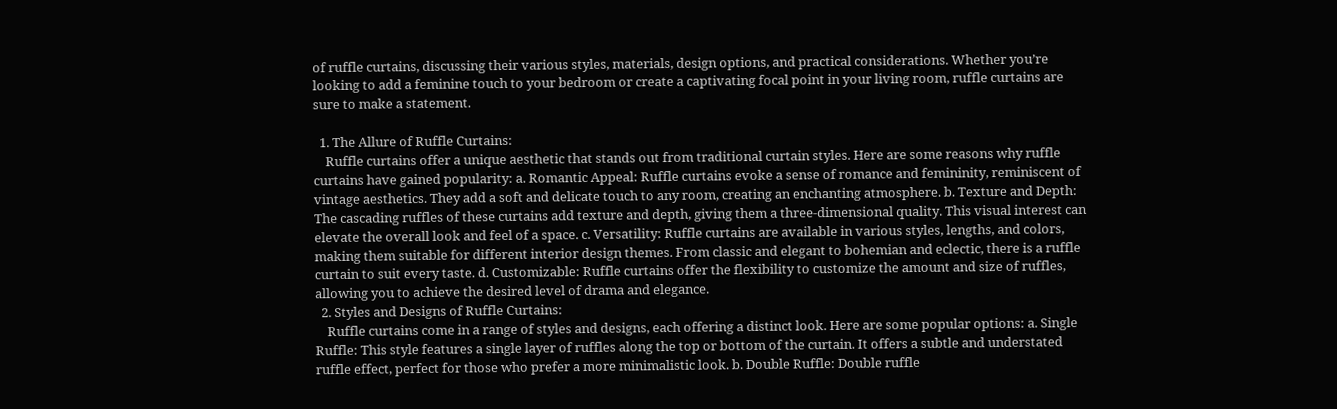of ruffle curtains, discussing their various styles, materials, design options, and practical considerations. Whether you’re looking to add a feminine touch to your bedroom or create a captivating focal point in your living room, ruffle curtains are sure to make a statement.

  1. The Allure of Ruffle Curtains:
    Ruffle curtains offer a unique aesthetic that stands out from traditional curtain styles. Here are some reasons why ruffle curtains have gained popularity: a. Romantic Appeal: Ruffle curtains evoke a sense of romance and femininity, reminiscent of vintage aesthetics. They add a soft and delicate touch to any room, creating an enchanting atmosphere. b. Texture and Depth: The cascading ruffles of these curtains add texture and depth, giving them a three-dimensional quality. This visual interest can elevate the overall look and feel of a space. c. Versatility: Ruffle curtains are available in various styles, lengths, and colors, making them suitable for different interior design themes. From classic and elegant to bohemian and eclectic, there is a ruffle curtain to suit every taste. d. Customizable: Ruffle curtains offer the flexibility to customize the amount and size of ruffles, allowing you to achieve the desired level of drama and elegance.
  2. Styles and Designs of Ruffle Curtains:
    Ruffle curtains come in a range of styles and designs, each offering a distinct look. Here are some popular options: a. Single Ruffle: This style features a single layer of ruffles along the top or bottom of the curtain. It offers a subtle and understated ruffle effect, perfect for those who prefer a more minimalistic look. b. Double Ruffle: Double ruffle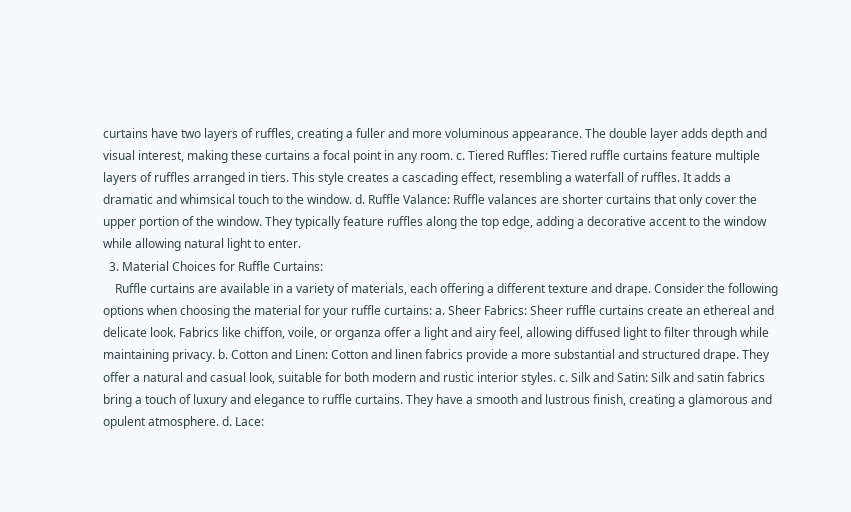curtains have two layers of ruffles, creating a fuller and more voluminous appearance. The double layer adds depth and visual interest, making these curtains a focal point in any room. c. Tiered Ruffles: Tiered ruffle curtains feature multiple layers of ruffles arranged in tiers. This style creates a cascading effect, resembling a waterfall of ruffles. It adds a dramatic and whimsical touch to the window. d. Ruffle Valance: Ruffle valances are shorter curtains that only cover the upper portion of the window. They typically feature ruffles along the top edge, adding a decorative accent to the window while allowing natural light to enter.
  3. Material Choices for Ruffle Curtains:
    Ruffle curtains are available in a variety of materials, each offering a different texture and drape. Consider the following options when choosing the material for your ruffle curtains: a. Sheer Fabrics: Sheer ruffle curtains create an ethereal and delicate look. Fabrics like chiffon, voile, or organza offer a light and airy feel, allowing diffused light to filter through while maintaining privacy. b. Cotton and Linen: Cotton and linen fabrics provide a more substantial and structured drape. They offer a natural and casual look, suitable for both modern and rustic interior styles. c. Silk and Satin: Silk and satin fabrics bring a touch of luxury and elegance to ruffle curtains. They have a smooth and lustrous finish, creating a glamorous and opulent atmosphere. d. Lace: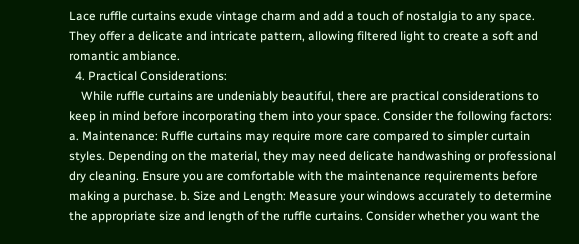Lace ruffle curtains exude vintage charm and add a touch of nostalgia to any space. They offer a delicate and intricate pattern, allowing filtered light to create a soft and romantic ambiance.
  4. Practical Considerations:
    While ruffle curtains are undeniably beautiful, there are practical considerations to keep in mind before incorporating them into your space. Consider the following factors: a. Maintenance: Ruffle curtains may require more care compared to simpler curtain styles. Depending on the material, they may need delicate handwashing or professional dry cleaning. Ensure you are comfortable with the maintenance requirements before making a purchase. b. Size and Length: Measure your windows accurately to determine the appropriate size and length of the ruffle curtains. Consider whether you want the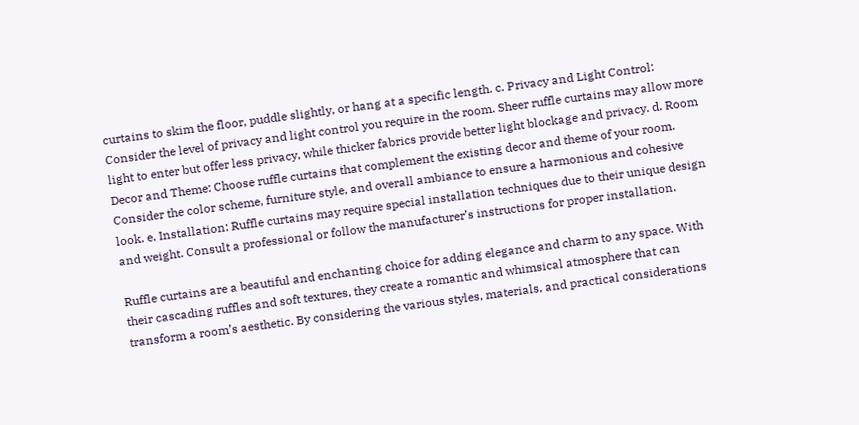curtains to skim the floor, puddle slightly, or hang at a specific length. c. Privacy and Light Control: Consider the level of privacy and light control you require in the room. Sheer ruffle curtains may allow more light to enter but offer less privacy, while thicker fabrics provide better light blockage and privacy. d. Room Decor and Theme: Choose ruffle curtains that complement the existing decor and theme of your room. Consider the color scheme, furniture style, and overall ambiance to ensure a harmonious and cohesive look. e. Installation: Ruffle curtains may require special installation techniques due to their unique design and weight. Consult a professional or follow the manufacturer’s instructions for proper installation.

Ruffle curtains are a beautiful and enchanting choice for adding elegance and charm to any space. With their cascading ruffles and soft textures, they create a romantic and whimsical atmosphere that can transform a room’s aesthetic. By considering the various styles, materials, and practical considerations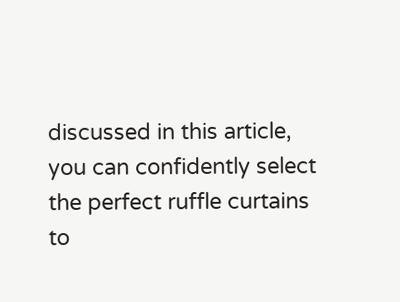discussed in this article, you can confidently select the perfect ruffle curtains to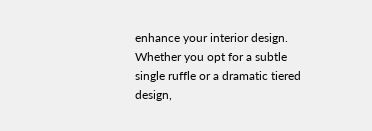enhance your interior design. Whether you opt for a subtle single ruffle or a dramatic tiered design,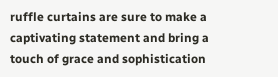ruffle curtains are sure to make a captivating statement and bring a touch of grace and sophistication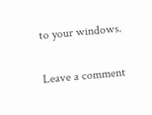to your windows.

Leave a comment